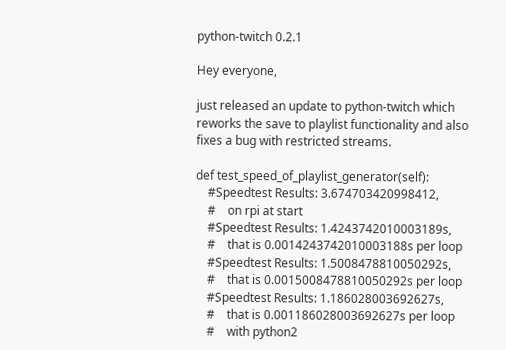python-twitch 0.2.1

Hey everyone,

just released an update to python-twitch which reworks the save to playlist functionality and also fixes a bug with restricted streams.

def test_speed_of_playlist_generator(self):
    #Speedtest Results: 3.674703420998412,
    #    on rpi at start
    #Speedtest Results: 1.4243742010003189s,
    #    that is 0.0014243742010003188s per loop
    #Speedtest Results: 1.5008478810050292s,
    #    that is 0.0015008478810050292s per loop
    #Speedtest Results: 1.186028003692627s,
    #    that is 0.001186028003692627s per loop
    #    with python2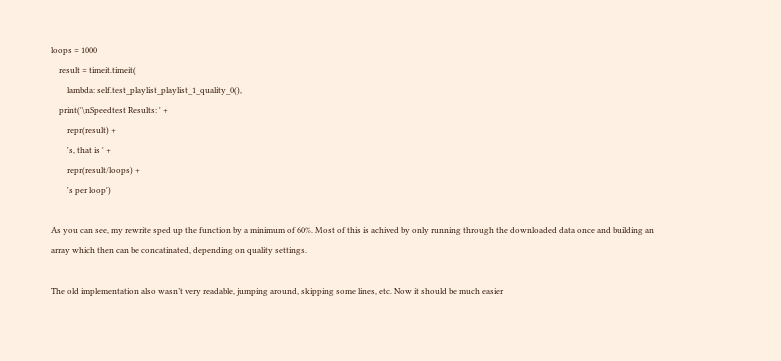loops = 1000
    result = timeit.timeit(
        lambda: self.test_playlist_playlist_1_quality_0(),
    print('\nSpeedtest Results: ' +
        repr(result) +
        's, that is ' +
        repr(result/loops) +
        's per loop')

As you can see, my rewrite sped up the function by a minimum of 60%. Most of this is achived by only running through the downloaded data once and building an array which then can be concatinated, depending on quality settings.

The old implementation also wasn’t very readable, jumping around, skipping some lines, etc. Now it should be much easier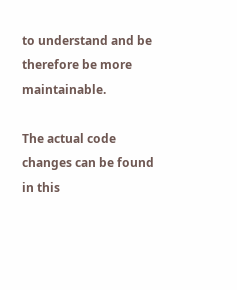to understand and be therefore be more maintainable.

The actual code changes can be found in this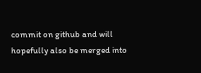commit on github and will hopefully also be merged into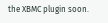the XBMC plugin soon.